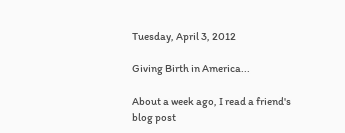Tuesday, April 3, 2012

Giving Birth in America...

About a week ago, I read a friend's blog post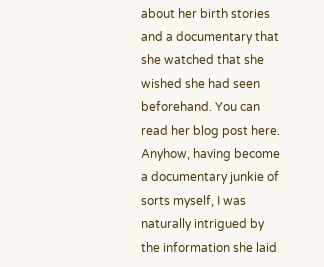about her birth stories and a documentary that she watched that she wished she had seen beforehand. You can read her blog post here. Anyhow, having become a documentary junkie of sorts myself, I was naturally intrigued by the information she laid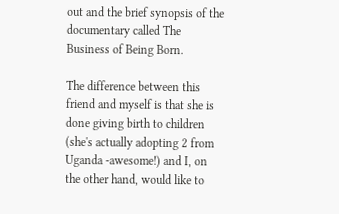out and the brief synopsis of the documentary called The Business of Being Born.

The difference between this friend and myself is that she is done giving birth to children (she's actually adopting 2 from Uganda -awesome!) and I, on the other hand, would like to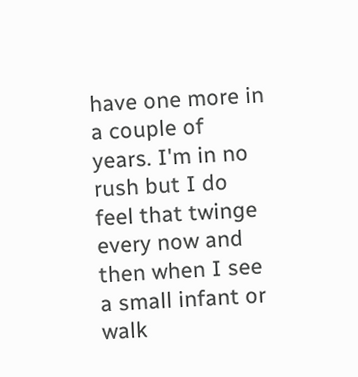have one more in a couple of years. I'm in no rush but I do feel that twinge every now and then when I see a small infant or walk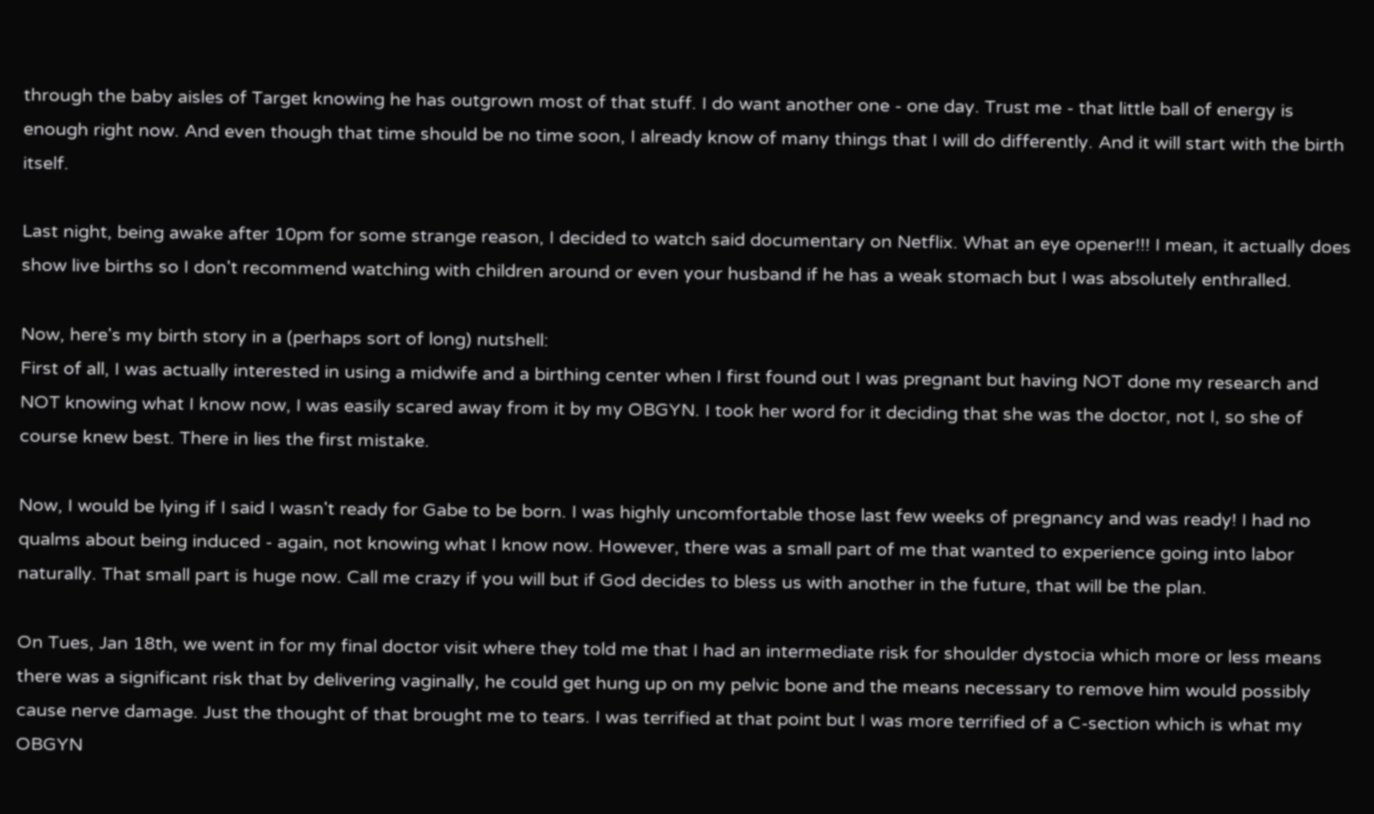through the baby aisles of Target knowing he has outgrown most of that stuff. I do want another one - one day. Trust me - that little ball of energy is enough right now. And even though that time should be no time soon, I already know of many things that I will do differently. And it will start with the birth itself.

Last night, being awake after 10pm for some strange reason, I decided to watch said documentary on Netflix. What an eye opener!!! I mean, it actually does show live births so I don't recommend watching with children around or even your husband if he has a weak stomach but I was absolutely enthralled.

Now, here's my birth story in a (perhaps sort of long) nutshell:
First of all, I was actually interested in using a midwife and a birthing center when I first found out I was pregnant but having NOT done my research and NOT knowing what I know now, I was easily scared away from it by my OBGYN. I took her word for it deciding that she was the doctor, not I, so she of course knew best. There in lies the first mistake.

Now, I would be lying if I said I wasn't ready for Gabe to be born. I was highly uncomfortable those last few weeks of pregnancy and was ready! I had no qualms about being induced - again, not knowing what I know now. However, there was a small part of me that wanted to experience going into labor naturally. That small part is huge now. Call me crazy if you will but if God decides to bless us with another in the future, that will be the plan.

On Tues, Jan 18th, we went in for my final doctor visit where they told me that I had an intermediate risk for shoulder dystocia which more or less means there was a significant risk that by delivering vaginally, he could get hung up on my pelvic bone and the means necessary to remove him would possibly cause nerve damage. Just the thought of that brought me to tears. I was terrified at that point but I was more terrified of a C-section which is what my OBGYN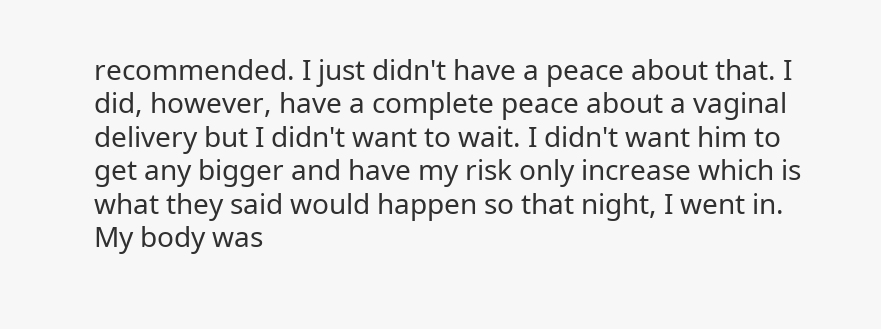recommended. I just didn't have a peace about that. I did, however, have a complete peace about a vaginal delivery but I didn't want to wait. I didn't want him to get any bigger and have my risk only increase which is what they said would happen so that night, I went in. My body was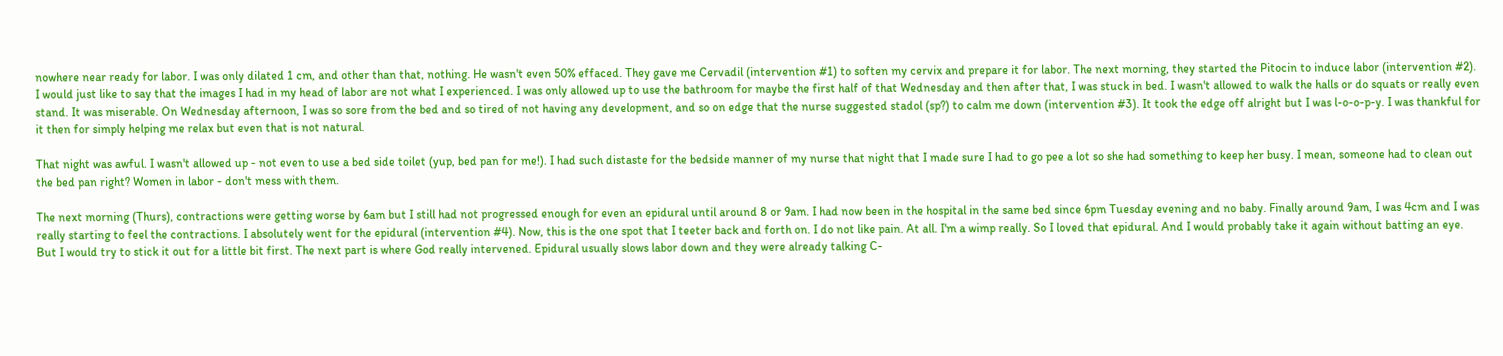nowhere near ready for labor. I was only dilated 1 cm, and other than that, nothing. He wasn't even 50% effaced. They gave me Cervadil (intervention #1) to soften my cervix and prepare it for labor. The next morning, they started the Pitocin to induce labor (intervention #2). I would just like to say that the images I had in my head of labor are not what I experienced. I was only allowed up to use the bathroom for maybe the first half of that Wednesday and then after that, I was stuck in bed. I wasn't allowed to walk the halls or do squats or really even stand. It was miserable. On Wednesday afternoon, I was so sore from the bed and so tired of not having any development, and so on edge that the nurse suggested stadol (sp?) to calm me down (intervention #3). It took the edge off alright but I was l-o-o-p-y. I was thankful for it then for simply helping me relax but even that is not natural.

That night was awful. I wasn't allowed up - not even to use a bed side toilet (yup, bed pan for me!). I had such distaste for the bedside manner of my nurse that night that I made sure I had to go pee a lot so she had something to keep her busy. I mean, someone had to clean out the bed pan right? Women in labor - don't mess with them.

The next morning (Thurs), contractions were getting worse by 6am but I still had not progressed enough for even an epidural until around 8 or 9am. I had now been in the hospital in the same bed since 6pm Tuesday evening and no baby. Finally around 9am, I was 4cm and I was really starting to feel the contractions. I absolutely went for the epidural (intervention #4). Now, this is the one spot that I teeter back and forth on. I do not like pain. At all. I'm a wimp really. So I loved that epidural. And I would probably take it again without batting an eye. But I would try to stick it out for a little bit first. The next part is where God really intervened. Epidural usually slows labor down and they were already talking C-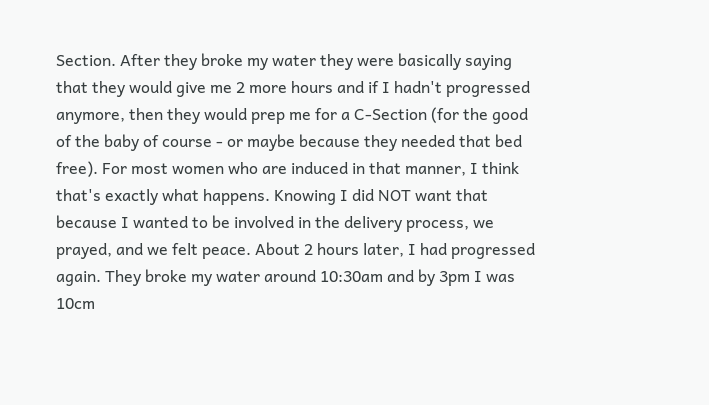Section. After they broke my water they were basically saying that they would give me 2 more hours and if I hadn't progressed anymore, then they would prep me for a C-Section (for the good of the baby of course - or maybe because they needed that bed free). For most women who are induced in that manner, I think that's exactly what happens. Knowing I did NOT want that because I wanted to be involved in the delivery process, we prayed, and we felt peace. About 2 hours later, I had progressed again. They broke my water around 10:30am and by 3pm I was 10cm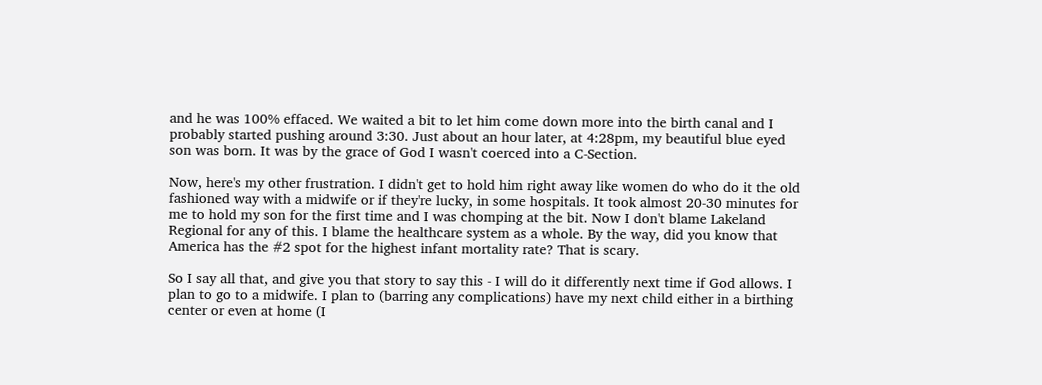and he was 100% effaced. We waited a bit to let him come down more into the birth canal and I probably started pushing around 3:30. Just about an hour later, at 4:28pm, my beautiful blue eyed son was born. It was by the grace of God I wasn't coerced into a C-Section.

Now, here's my other frustration. I didn't get to hold him right away like women do who do it the old fashioned way with a midwife or if they're lucky, in some hospitals. It took almost 20-30 minutes for me to hold my son for the first time and I was chomping at the bit. Now I don't blame Lakeland Regional for any of this. I blame the healthcare system as a whole. By the way, did you know that America has the #2 spot for the highest infant mortality rate? That is scary.

So I say all that, and give you that story to say this - I will do it differently next time if God allows. I plan to go to a midwife. I plan to (barring any complications) have my next child either in a birthing center or even at home (I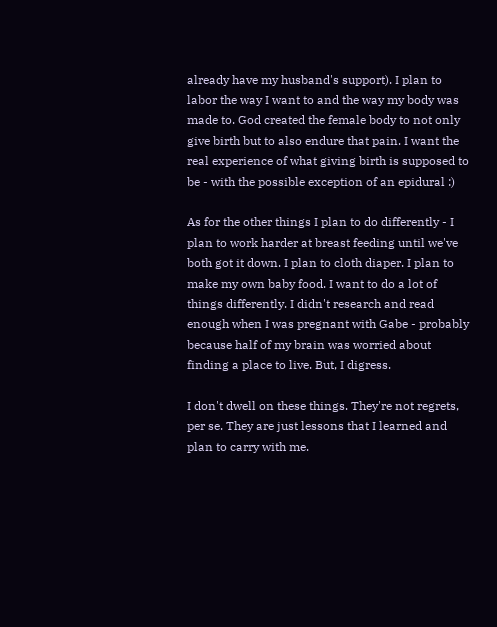already have my husband's support). I plan to labor the way I want to and the way my body was made to. God created the female body to not only give birth but to also endure that pain. I want the real experience of what giving birth is supposed to be - with the possible exception of an epidural :)

As for the other things I plan to do differently - I plan to work harder at breast feeding until we've both got it down. I plan to cloth diaper. I plan to make my own baby food. I want to do a lot of things differently. I didn't research and read enough when I was pregnant with Gabe - probably because half of my brain was worried about finding a place to live. But, I digress.

I don't dwell on these things. They're not regrets, per se. They are just lessons that I learned and plan to carry with me.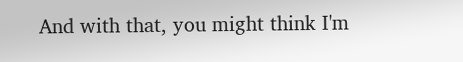And with that, you might think I'm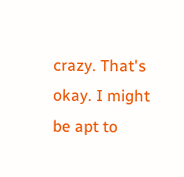crazy. That's okay. I might be apt to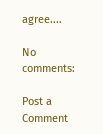agree....

No comments:

Post a Comment